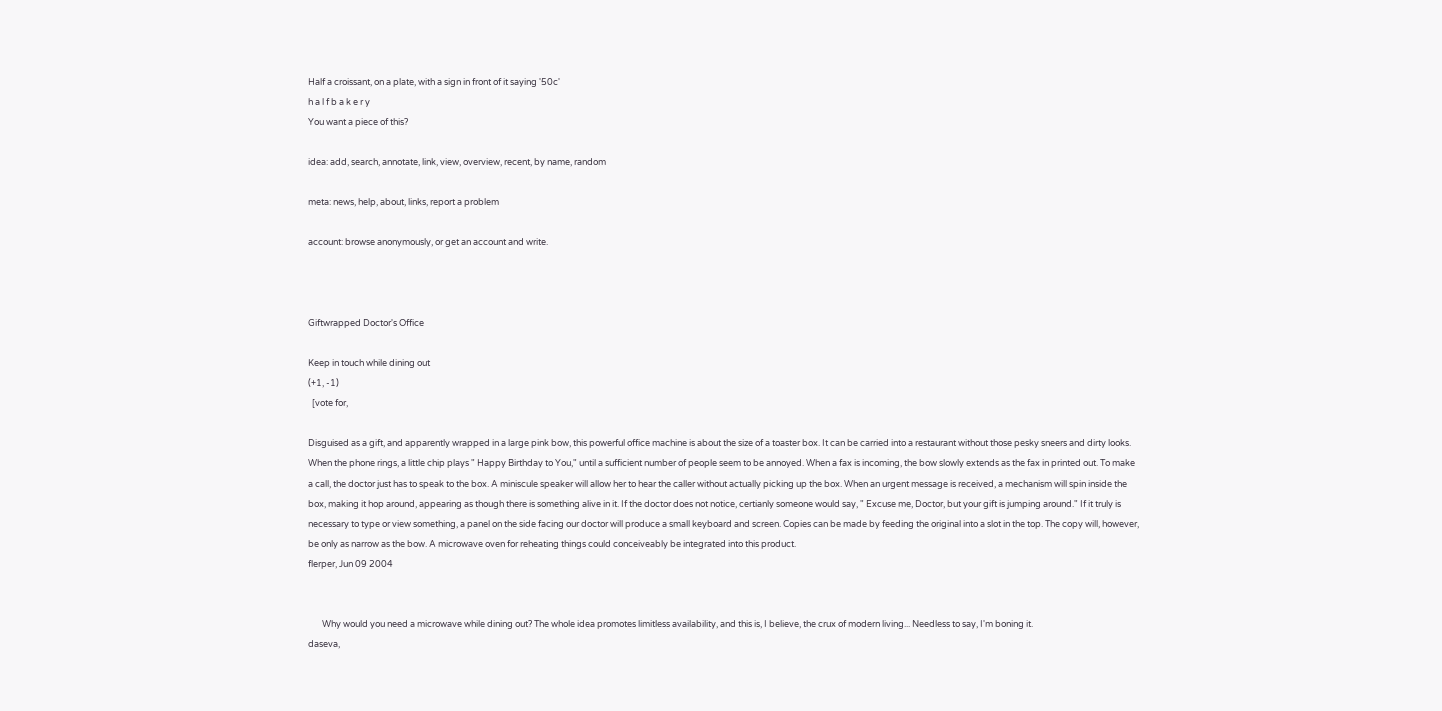Half a croissant, on a plate, with a sign in front of it saying '50c'
h a l f b a k e r y
You want a piece of this?

idea: add, search, annotate, link, view, overview, recent, by name, random

meta: news, help, about, links, report a problem

account: browse anonymously, or get an account and write.



Giftwrapped Doctor's Office

Keep in touch while dining out
(+1, -1)
  [vote for,

Disguised as a gift, and apparently wrapped in a large pink bow, this powerful office machine is about the size of a toaster box. It can be carried into a restaurant without those pesky sneers and dirty looks. When the phone rings, a little chip plays " Happy Birthday to You," until a sufficient number of people seem to be annoyed. When a fax is incoming, the bow slowly extends as the fax in printed out. To make a call, the doctor just has to speak to the box. A miniscule speaker will allow her to hear the caller without actually picking up the box. When an urgent message is received, a mechanism will spin inside the box, making it hop around, appearing as though there is something alive in it. If the doctor does not notice, certianly someone would say, " Excuse me, Doctor, but your gift is jumping around." If it truly is necessary to type or view something, a panel on the side facing our doctor will produce a small keyboard and screen. Copies can be made by feeding the original into a slot in the top. The copy will, however, be only as narrow as the bow. A microwave oven for reheating things could conceiveably be integrated into this product.
flerper, Jun 09 2004


       Why would you need a microwave while dining out? The whole idea promotes limitless availability, and this is, I believe, the crux of modern living... Needless to say, I'm boning it.
daseva,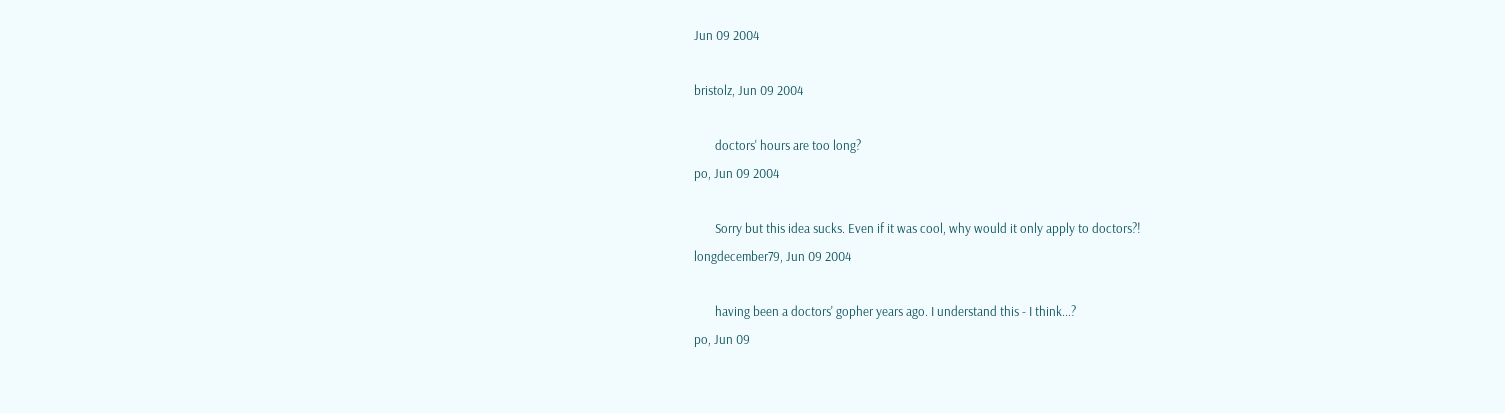Jun 09 2004

bristolz, Jun 09 2004

       doctors' hours are too long?
po, Jun 09 2004

       Sorry but this idea sucks. Even if it was cool, why would it only apply to doctors?!
longdecember79, Jun 09 2004

       having been a doctors' gopher years ago. I understand this - I think...?
po, Jun 09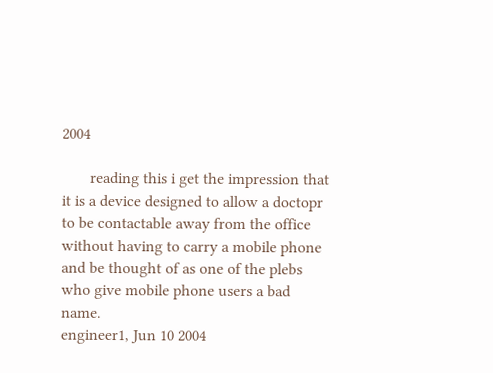2004

       reading this i get the impression that it is a device designed to allow a doctopr to be contactable away from the office without having to carry a mobile phone and be thought of as one of the plebs who give mobile phone users a bad name.
engineer1, Jun 10 2004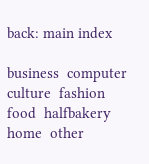back: main index

business  computer  culture  fashion  food  halfbakery  home  other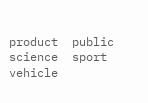product  public  science  sport  vehicle